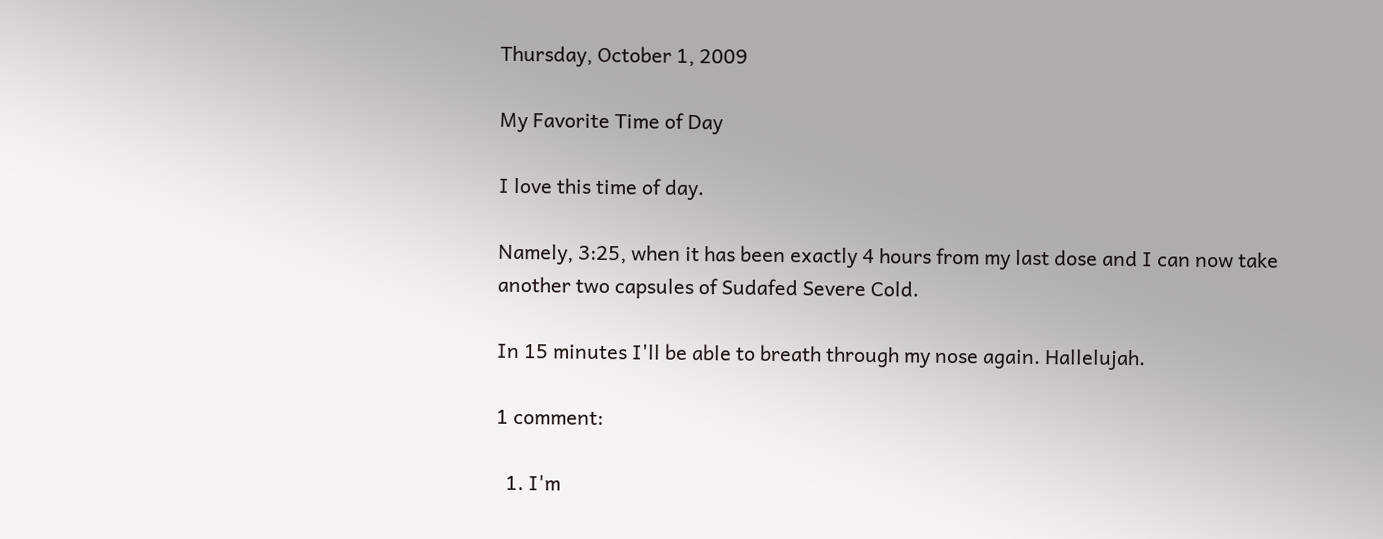Thursday, October 1, 2009

My Favorite Time of Day

I love this time of day.

Namely, 3:25, when it has been exactly 4 hours from my last dose and I can now take another two capsules of Sudafed Severe Cold.

In 15 minutes I'll be able to breath through my nose again. Hallelujah.

1 comment:

  1. I'm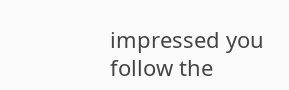impressed you follow the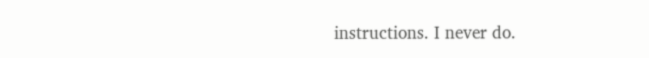instructions. I never do.